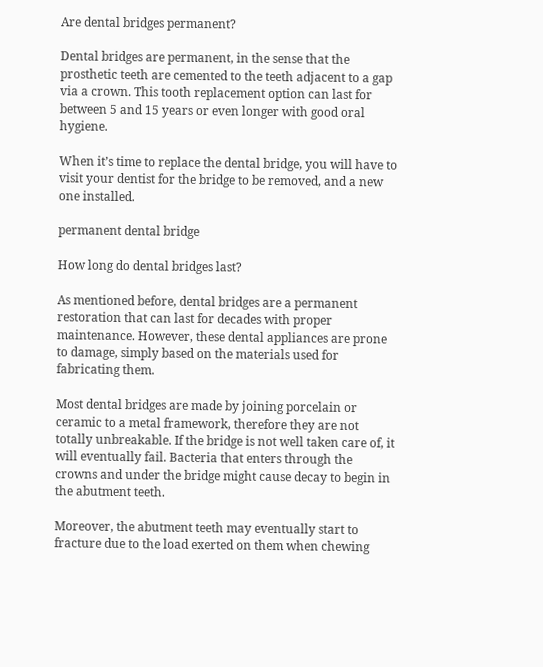Are dental bridges permanent?

Dental bridges are permanent, in the sense that the prosthetic teeth are cemented to the teeth adjacent to a gap via a crown. This tooth replacement option can last for between 5 and 15 years or even longer with good oral hygiene.

When it’s time to replace the dental bridge, you will have to visit your dentist for the bridge to be removed, and a new one installed.

permanent dental bridge

How long do dental bridges last?

As mentioned before, dental bridges are a permanent restoration that can last for decades with proper maintenance. However, these dental appliances are prone to damage, simply based on the materials used for fabricating them.

Most dental bridges are made by joining porcelain or ceramic to a metal framework, therefore they are not totally unbreakable. If the bridge is not well taken care of, it will eventually fail. Bacteria that enters through the crowns and under the bridge might cause decay to begin in the abutment teeth.

Moreover, the abutment teeth may eventually start to fracture due to the load exerted on them when chewing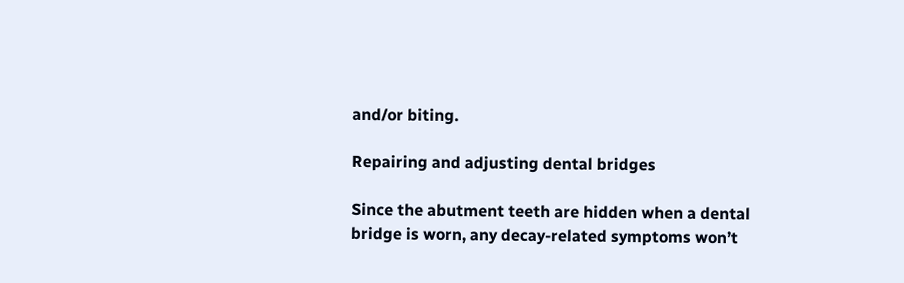and/or biting.

Repairing and adjusting dental bridges

Since the abutment teeth are hidden when a dental bridge is worn, any decay-related symptoms won’t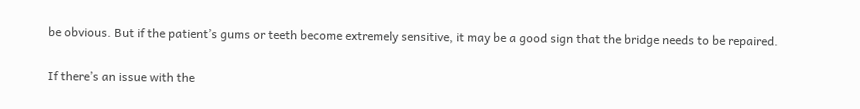be obvious. But if the patient’s gums or teeth become extremely sensitive, it may be a good sign that the bridge needs to be repaired.

If there’s an issue with the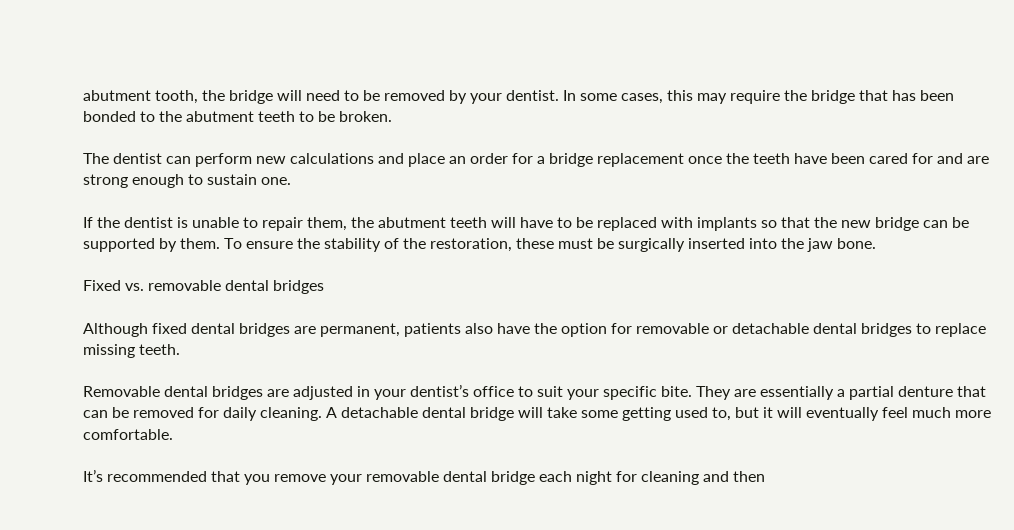abutment tooth, the bridge will need to be removed by your dentist. In some cases, this may require the bridge that has been bonded to the abutment teeth to be broken.

The dentist can perform new calculations and place an order for a bridge replacement once the teeth have been cared for and are strong enough to sustain one.

If the dentist is unable to repair them, the abutment teeth will have to be replaced with implants so that the new bridge can be supported by them. To ensure the stability of the restoration, these must be surgically inserted into the jaw bone.

Fixed vs. removable dental bridges

Although fixed dental bridges are permanent, patients also have the option for removable or detachable dental bridges to replace missing teeth.

Removable dental bridges are adjusted in your dentist’s office to suit your specific bite. They are essentially a partial denture that can be removed for daily cleaning. A detachable dental bridge will take some getting used to, but it will eventually feel much more comfortable.

It’s recommended that you remove your removable dental bridge each night for cleaning and then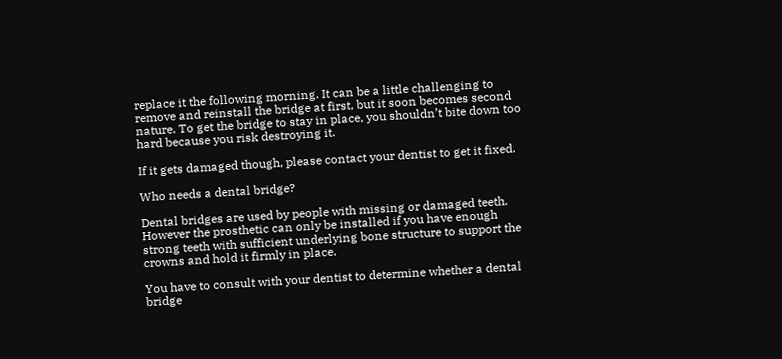replace it the following morning. It can be a little challenging to remove and reinstall the bridge at first, but it soon becomes second nature. To get the bridge to stay in place, you shouldn’t bite down too hard because you risk destroying it.

If it gets damaged though, please contact your dentist to get it fixed.

Who needs a dental bridge?

Dental bridges are used by people with missing or damaged teeth. However the prosthetic can only be installed if you have enough strong teeth with sufficient underlying bone structure to support the crowns and hold it firmly in place.

You have to consult with your dentist to determine whether a dental bridge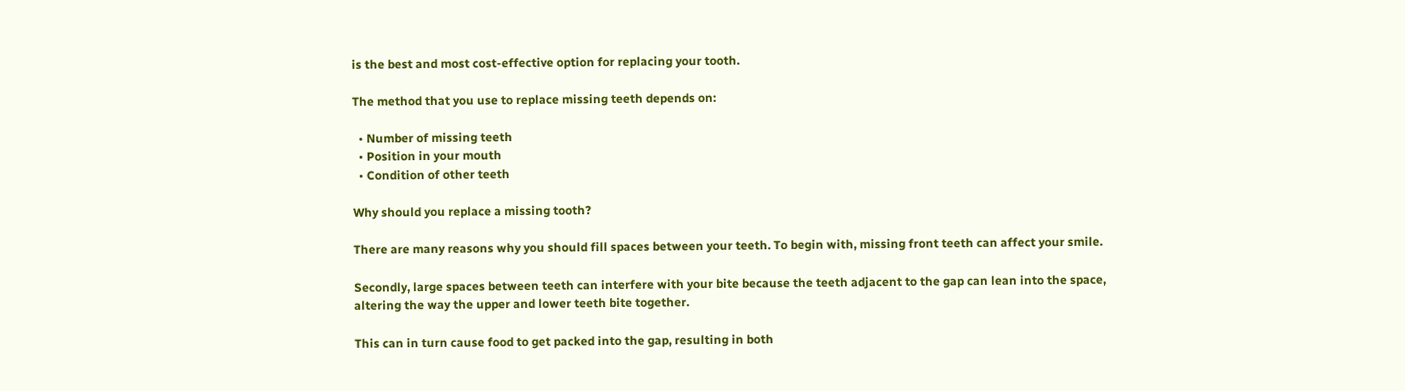is the best and most cost-effective option for replacing your tooth.

The method that you use to replace missing teeth depends on:

  • Number of missing teeth
  • Position in your mouth
  • Condition of other teeth

Why should you replace a missing tooth?

There are many reasons why you should fill spaces between your teeth. To begin with, missing front teeth can affect your smile.

Secondly, large spaces between teeth can interfere with your bite because the teeth adjacent to the gap can lean into the space, altering the way the upper and lower teeth bite together.

This can in turn cause food to get packed into the gap, resulting in both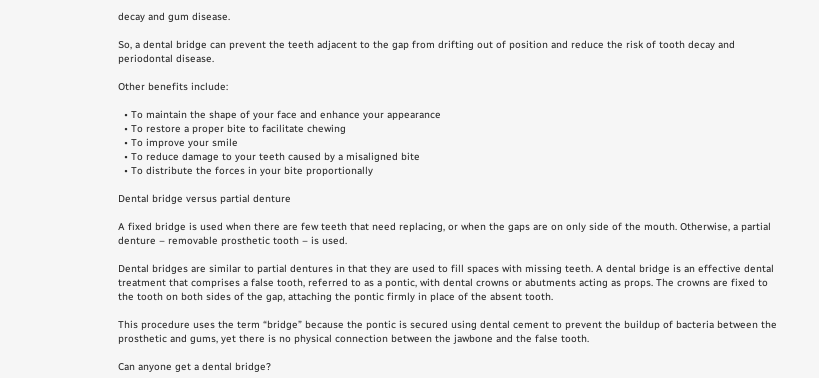decay and gum disease.

So, a dental bridge can prevent the teeth adjacent to the gap from drifting out of position and reduce the risk of tooth decay and periodontal disease.

Other benefits include:

  • To maintain the shape of your face and enhance your appearance
  • To restore a proper bite to facilitate chewing
  • To improve your smile
  • To reduce damage to your teeth caused by a misaligned bite
  • To distribute the forces in your bite proportionally

Dental bridge versus partial denture

A fixed bridge is used when there are few teeth that need replacing, or when the gaps are on only side of the mouth. Otherwise, a partial denture – removable prosthetic tooth – is used.

Dental bridges are similar to partial dentures in that they are used to fill spaces with missing teeth. A dental bridge is an effective dental treatment that comprises a false tooth, referred to as a pontic, with dental crowns or abutments acting as props. The crowns are fixed to the tooth on both sides of the gap, attaching the pontic firmly in place of the absent tooth.

This procedure uses the term “bridge” because the pontic is secured using dental cement to prevent the buildup of bacteria between the prosthetic and gums, yet there is no physical connection between the jawbone and the false tooth.

Can anyone get a dental bridge?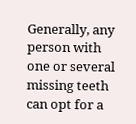Generally, any person with one or several missing teeth can opt for a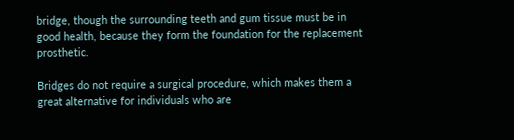bridge, though the surrounding teeth and gum tissue must be in good health, because they form the foundation for the replacement prosthetic.

Bridges do not require a surgical procedure, which makes them a great alternative for individuals who are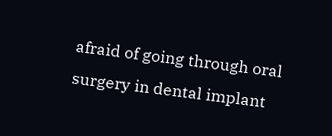afraid of going through oral surgery in dental implant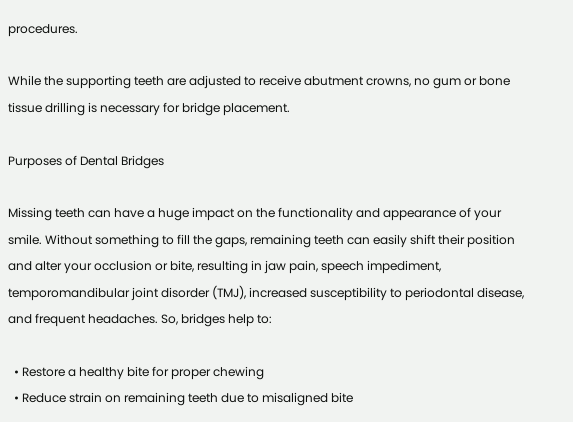procedures.

While the supporting teeth are adjusted to receive abutment crowns, no gum or bone tissue drilling is necessary for bridge placement.

Purposes of Dental Bridges

Missing teeth can have a huge impact on the functionality and appearance of your smile. Without something to fill the gaps, remaining teeth can easily shift their position and alter your occlusion or bite, resulting in jaw pain, speech impediment, temporomandibular joint disorder (TMJ), increased susceptibility to periodontal disease, and frequent headaches. So, bridges help to:

  • Restore a healthy bite for proper chewing
  • Reduce strain on remaining teeth due to misaligned bite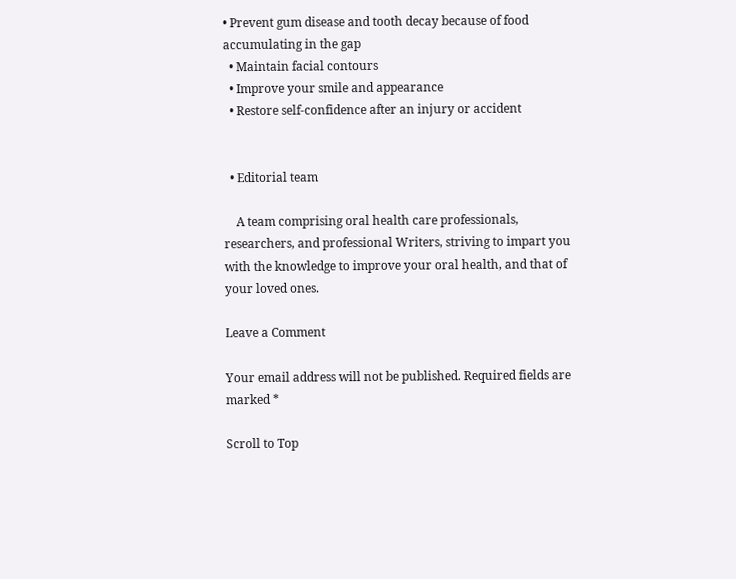• Prevent gum disease and tooth decay because of food accumulating in the gap
  • Maintain facial contours
  • Improve your smile and appearance
  • Restore self-confidence after an injury or accident


  • Editorial team

    A team comprising oral health care professionals, researchers, and professional Writers, striving to impart you with the knowledge to improve your oral health, and that of your loved ones.

Leave a Comment

Your email address will not be published. Required fields are marked *

Scroll to Top